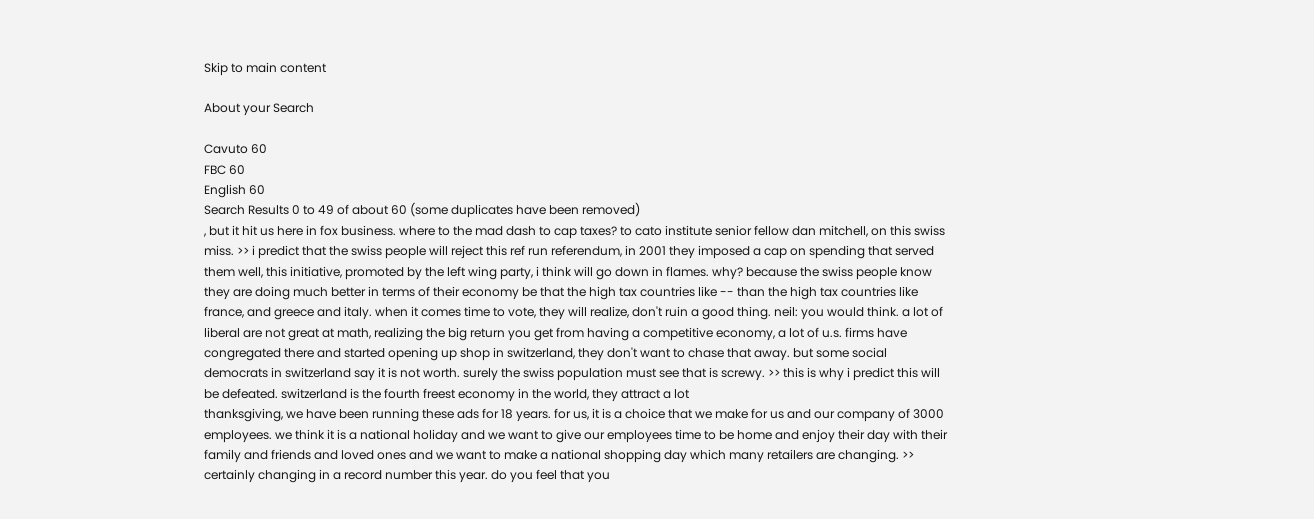Skip to main content

About your Search

Cavuto 60
FBC 60
English 60
Search Results 0 to 49 of about 60 (some duplicates have been removed)
, but it hit us here in fox business. where to the mad dash to cap taxes? to cato institute senior fellow dan mitchell, on this swiss miss. >> i predict that the swiss people will reject this ref run referendum, in 2001 they imposed a cap on spending that served them well, this initiative, promoted by the left wing party, i think will go down in flames. why? because the swiss people know they are doing much better in terms of their economy be that the high tax countries like -- than the high tax countries like france, and greece and italy. when it comes time to vote, they will realize, don't ruin a good thing. neil: you would think. a lot of liberal are not great at math, realizing the big return you get from having a competitive economy, a lot of u.s. firms have congregated there and started opening up shop in switzerland, they don't want to chase that away. but some social democrats in switzerland say it is not worth. surely the swiss population must see that is screwy. >> this is why i predict this will be defeated. switzerland is the fourth freest economy in the world, they attract a lot
thanksgiving, we have been running these ads for 18 years. for us, it is a choice that we make for us and our company of 3000 employees. we think it is a national holiday and we want to give our employees time to be home and enjoy their day with their family and friends and loved ones and we want to make a national shopping day which many retailers are changing. >> certainly changing in a record number this year. do you feel that you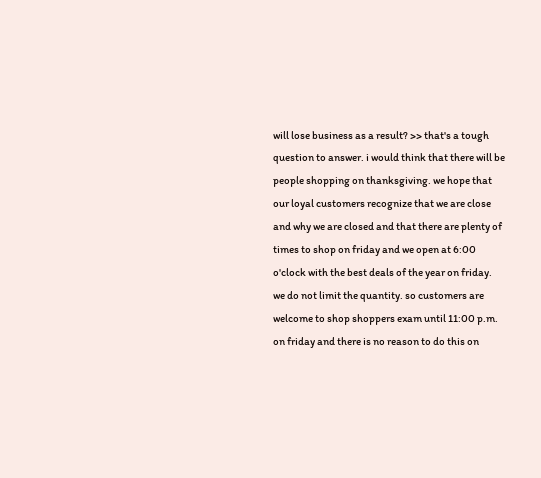will lose business as a result? >> that's a tough question to answer. i would think that there will be people shopping on thanksgiving. we hope that our loyal customers recognize that we are close and why we are closed and that there are plenty of times to shop on friday and we open at 6:00 o'clock with the best deals of the year on friday. we do not limit the quantity. so customers are welcome to shop shoppers exam until 11:00 p.m. on friday and there is no reason to do this on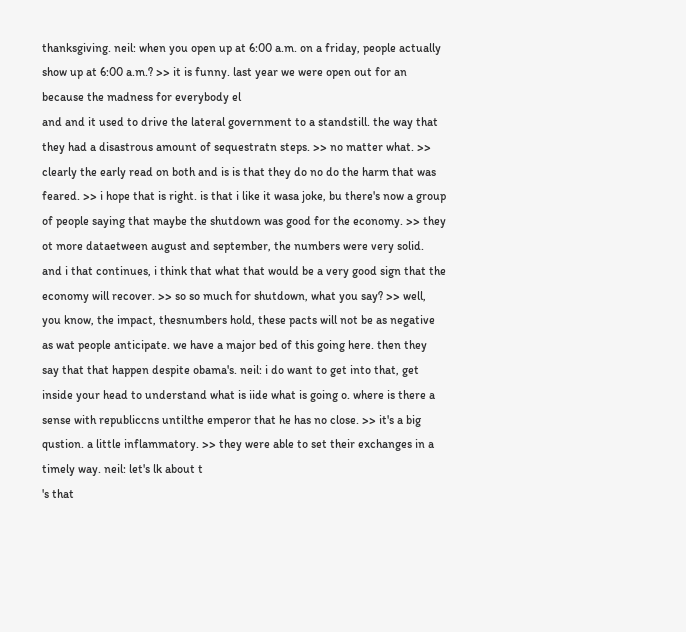thanksgiving. neil: when you open up at 6:00 a.m. on a friday, people actually show up at 6:00 a.m.? >> it is funny. last year we were open out for an because the madness for everybody el
and and it used to drive the lateral government to a standstill. the way that they had a disastrous amount of sequestratn steps. >> no matter what. >> clearly the early read on both and is is that they do no do the harm that was feared. >> i hope that is right. is that i like it wasa joke, bu there's now a group of people saying that maybe the shutdown was good for the economy. >> they ot more dataetween august and september, the numbers were very solid. and i that continues, i think that what that would be a very good sign that the economy will recover. >> so so much for shutdown, what you say? >> well, you know, the impact, thesnumbers hold, these pacts will not be as negative as wat people anticipate. we have a major bed of this going here. then they say that that happen despite obama's. neil: i do want to get into that, get inside your head to understand what is iide what is going o. where is there a sense with republiccns untilthe emperor that he has no close. >> it's a big qustion. a little inflammatory. >> they were able to set their exchanges in a timely way. neil: let's lk about t
's that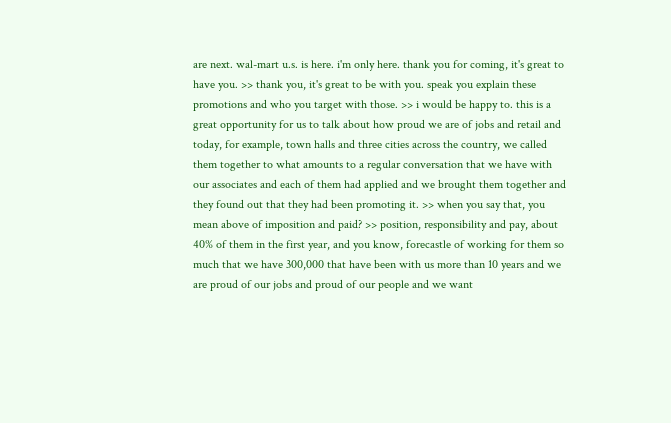are next. wal-mart u.s. is here. i'm only here. thank you for coming, it's great to have you. >> thank you, it's great to be with you. speak you explain these promotions and who you target with those. >> i would be happy to. this is a great opportunity for us to talk about how proud we are of jobs and retail and today, for example, town halls and three cities across the country, we called them together to what amounts to a regular conversation that we have with our associates and each of them had applied and we brought them together and they found out that they had been promoting it. >> when you say that, you mean above of imposition and paid? >> position, responsibility and pay, about 40% of them in the first year, and you know, forecastle of working for them so much that we have 300,000 that have been with us more than 10 years and we are proud of our jobs and proud of our people and we want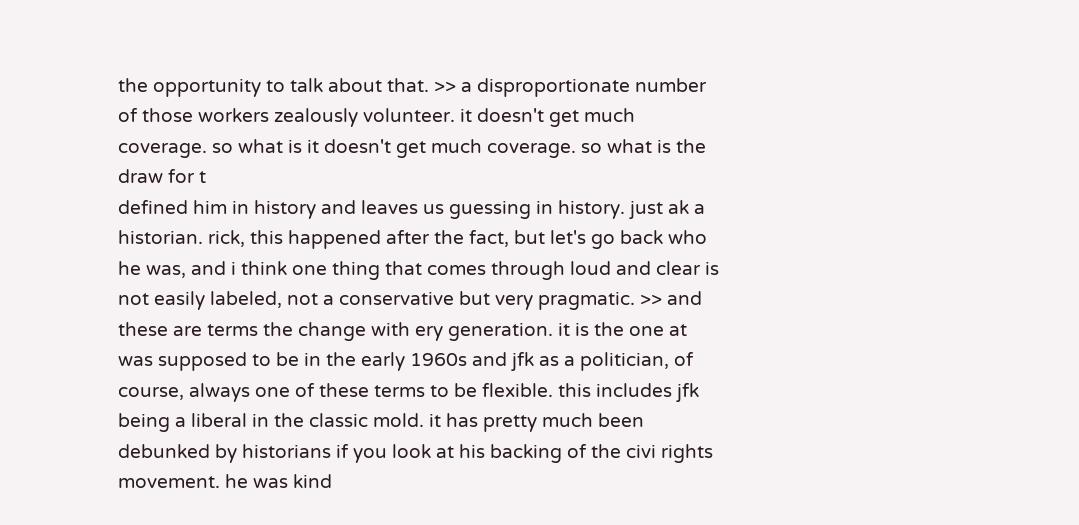the opportunity to talk about that. >> a disproportionate number of those workers zealously volunteer. it doesn't get much coverage. so what is it doesn't get much coverage. so what is the draw for t
defined him in history and leaves us guessing in history. just ak a historian. rick, this happened after the fact, but let's go back who he was, and i think one thing that comes through loud and clear is not easily labeled, not a conservative but very pragmatic. >> and these are terms the change with ery generation. it is the one at was supposed to be in the early 1960s and jfk as a politician, of course, always one of these terms to be flexible. this includes jfk being a liberal in the classic mold. it has pretty much been debunked by historians if you look at his backing of the civi rights movement. he was kind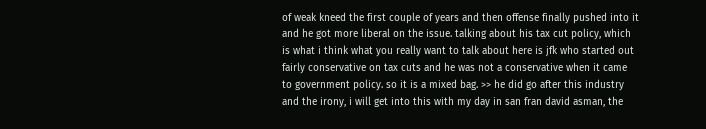of weak kneed the first couple of years and then offense finally pushed into it and he got more liberal on the issue. talking about his tax cut policy, which is what i think what you really want to talk about here is jfk who started out fairly conservative on tax cuts and he was not a conservative when it came to government policy. so it is a mixed bag. >> he did go after this industry and the irony, i will get into this with my day in san fran david asman, the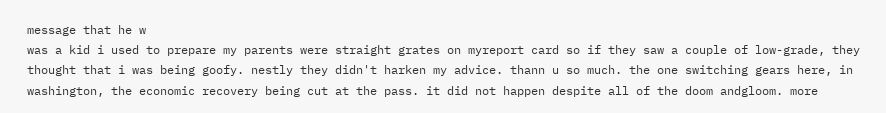message that he w
was a kid i used to prepare my parents were straight grates on myreport card so if they saw a couple of low-grade, they thought that i was being goofy. nestly they didn't harken my advice. thann u so much. the one switching gears here, in washington, the economic recovery being cut at the pass. it did not happen despite all of the doom andgloom. more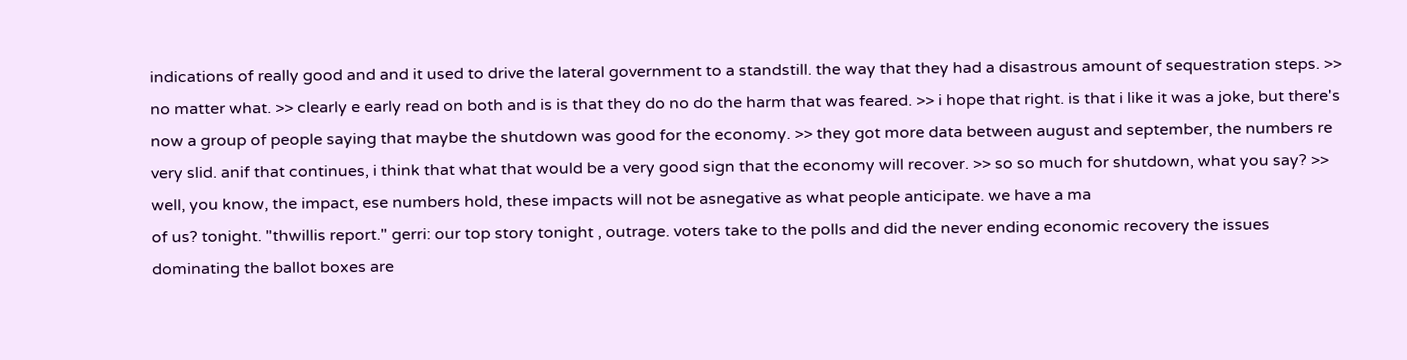indications of really good and and it used to drive the lateral government to a standstill. the way that they had a disastrous amount of sequestration steps. >> no matter what. >> clearly e early read on both and is is that they do no do the harm that was feared. >> i hope that right. is that i like it was a joke, but there's now a group of people saying that maybe the shutdown was good for the economy. >> they got more data between august and september, the numbers re very slid. anif that continues, i think that what that would be a very good sign that the economy will recover. >> so so much for shutdown, what you say? >> well, you know, the impact, ese numbers hold, these impacts will not be asnegative as what people anticipate. we have a ma
of us? tonight. "thwillis report." gerri: our top story tonight , outrage. voters take to the polls and did the never ending economic recovery the issues dominating the ballot boxes are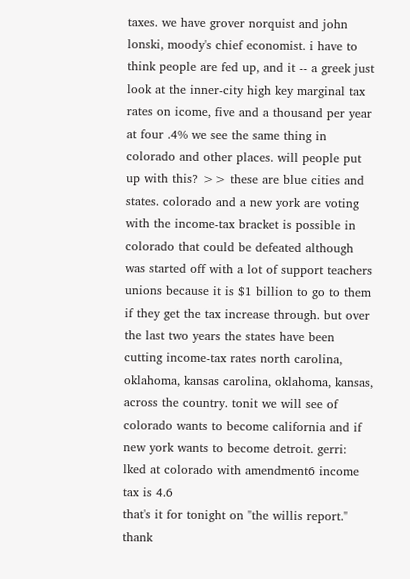taxes. we have grover norquist and john lonski, moody's chief economist. i have to think people are fed up, and it -- a greek just look at the inner-city high key marginal tax rates on icome, five and a thousand per year at four .4% we see the same thing in colorado and other places. will people put up with this? >> these are blue cities and states. colorado and a new york are voting with the income-tax bracket is possible in colorado that could be defeated although was started off with a lot of support teachers unions because it is $1 billion to go to them if they get the tax increase through. but over the last two years the states have been cutting income-tax rates north carolina, oklahoma, kansas carolina, oklahoma, kansas, across the country. tonit we will see of colorado wants to become california and if new york wants to become detroit. gerri: lked at colorado with amendment6 income tax is 4.6
that's it for tonight on "the willis report." thank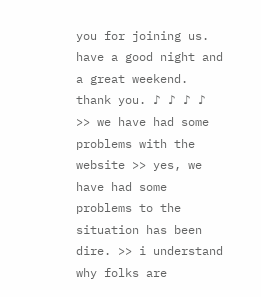you for joining us. have a good night and a great weekend. thank you. ♪ ♪ ♪ ♪ >> we have had some problems with the website >> yes, we have had some problems to the situation has been dire. >> i understand why folks are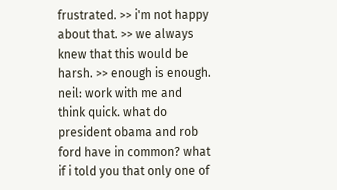frustrated. >> i'm not happy about that. >> we always knew that this would be harsh. >> enough is enough. neil: work with me and think quick. what do president obama and rob ford have in common? what if i told you that only one of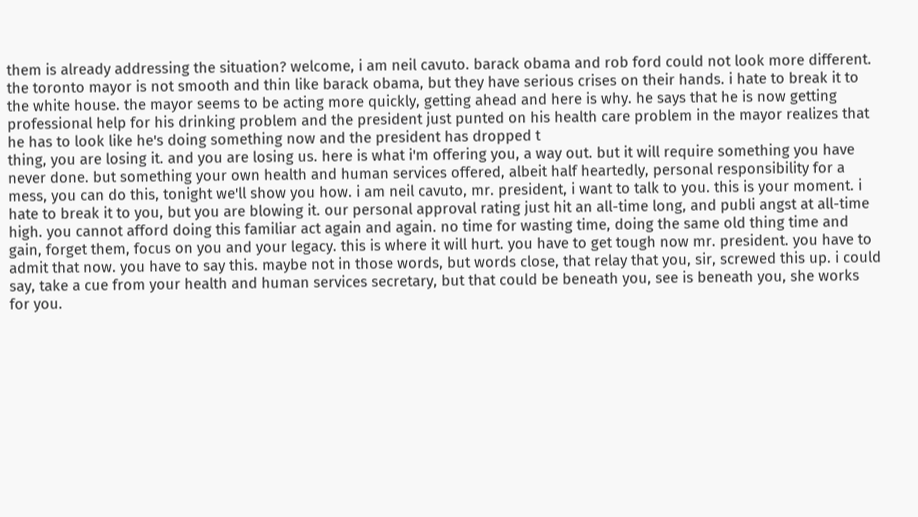them is already addressing the situation? welcome, i am neil cavuto. barack obama and rob ford could not look more different. the toronto mayor is not smooth and thin like barack obama, but they have serious crises on their hands. i hate to break it to the white house. the mayor seems to be acting more quickly, getting ahead and here is why. he says that he is now getting professional help for his drinking problem and the president just punted on his health care problem in the mayor realizes that he has to look like he's doing something now and the president has dropped t
thing, you are losing it. and you are losing us. here is what i'm offering you, a way out. but it will require something you have never done. but something your own health and human services offered, albeit half heartedly, personal responsibility for a mess, you can do this, tonight we'll show you how. i am neil cavuto, mr. president, i want to talk to you. this is your moment. i hate to break it to you, but you are blowing it. our personal approval rating just hit an all-time long, and publi angst at all-time high. you cannot afford doing this familiar act again and again. no time for wasting time, doing the same old thing time and gain, forget them, focus on you and your legacy. this is where it will hurt. you have to get tough now mr. president. you have to admit that now. you have to say this. maybe not in those words, but words close, that relay that you, sir, screwed this up. i could say, take a cue from your health and human services secretary, but that could be beneath you, see is beneath you, she works for you.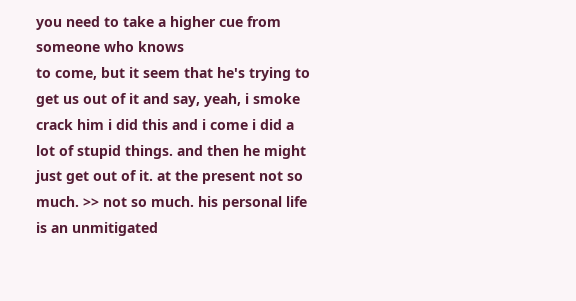you need to take a higher cue from someone who knows
to come, but it seem that he's trying to get us out of it and say, yeah, i smoke crack him i did this and i come i did a lot of stupid things. and then he might just get out of it. at the present not so much. >> not so much. his personal life is an unmitigated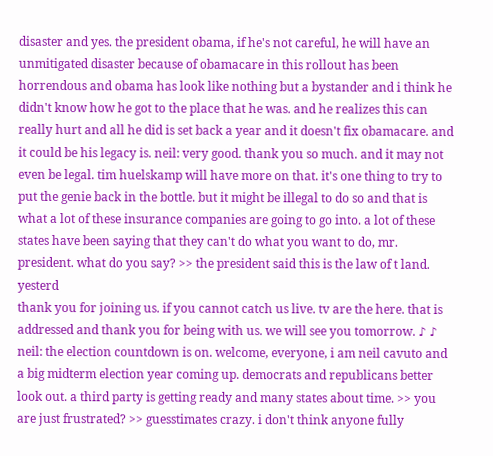disaster and yes. the president obama, if he's not careful, he will have an unmitigated disaster because of obamacare in this rollout has been horrendous and obama has look like nothing but a bystander and i think he didn't know how he got to the place that he was. and he realizes this can really hurt and all he did is set back a year and it doesn't fix obamacare. and it could be his legacy is. neil: very good. thank you so much. and it may not even be legal. tim huelskamp will have more on that. it's one thing to try to put the genie back in the bottle. but it might be illegal to do so and that is what a lot of these insurance companies are going to go into. a lot of these states have been saying that they can't do what you want to do, mr. president. what do you say? >> the president said this is the law of t land. yesterd
thank you for joining us. if you cannot catch us live. tv are the here. that is addressed and thank you for being with us. we will see you tomorrow. ♪ ♪ neil: the election countdown is on. welcome, everyone, i am neil cavuto and a big midterm election year coming up. democrats and republicans better look out. a third party is getting ready and many states about time. >> you are just frustrated? >> guesstimates crazy. i don't think anyone fully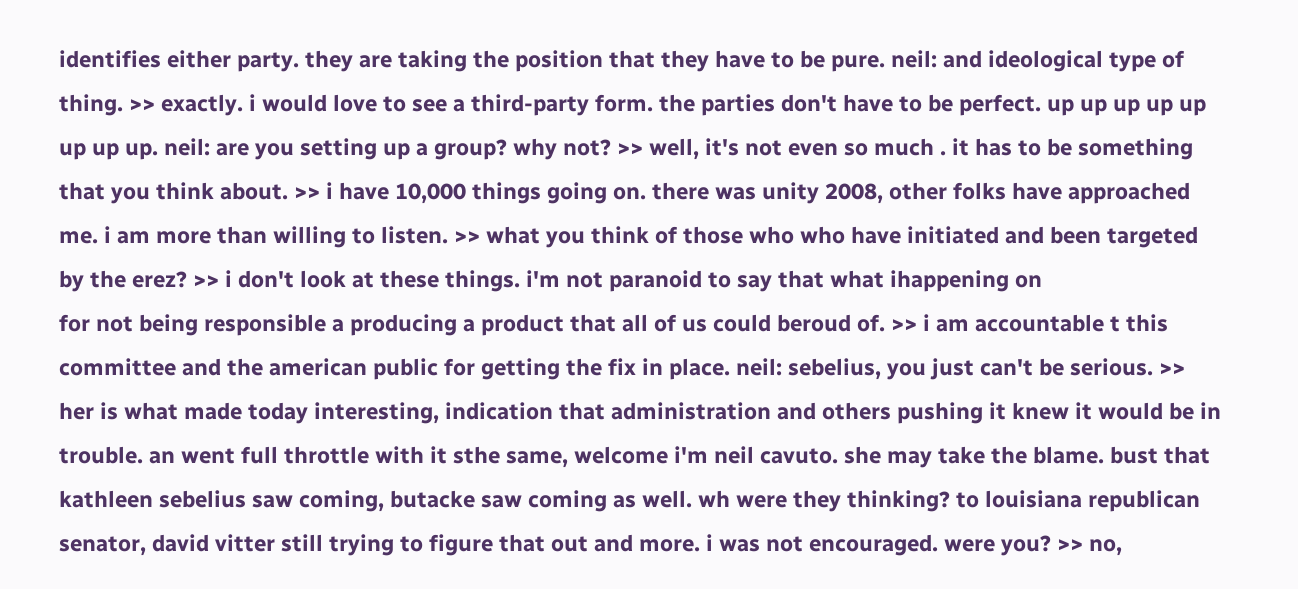identifies either party. they are taking the position that they have to be pure. neil: and ideological type of thing. >> exactly. i would love to see a third-party form. the parties don't have to be perfect. up up up up up up up up. neil: are you setting up a group? why not? >> well, it's not even so much . it has to be something that you think about. >> i have 10,000 things going on. there was unity 2008, other folks have approached me. i am more than willing to listen. >> what you think of those who who have initiated and been targeted by the erez? >> i don't look at these things. i'm not paranoid to say that what ihappening on
for not being responsible a producing a product that all of us could beroud of. >> i am accountable t this committee and the american public for getting the fix in place. neil: sebelius, you just can't be serious. >> her is what made today interesting, indication that administration and others pushing it knew it would be in trouble. an went full throttle with it sthe same, welcome i'm neil cavuto. she may take the blame. bust that kathleen sebelius saw coming, butacke saw coming as well. wh were they thinking? to louisiana republican senator, david vitter still trying to figure that out and more. i was not encouraged. were you? >> no,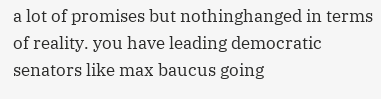a lot of promises but nothinghanged in terms of reality. you have leading democratic senators like max baucus going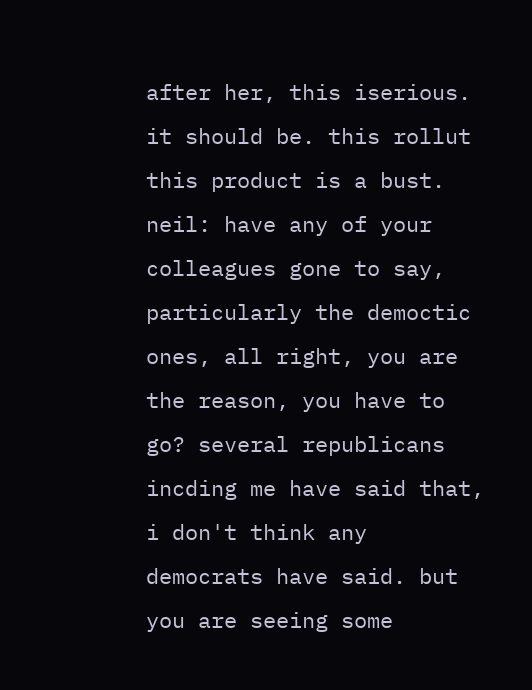after her, this iserious. it should be. this rollut this product is a bust. neil: have any of your colleagues gone to say, particularly the democtic ones, all right, you are the reason, you have to go? several republicans incding me have said that, i don't think any democrats have said. but you are seeing some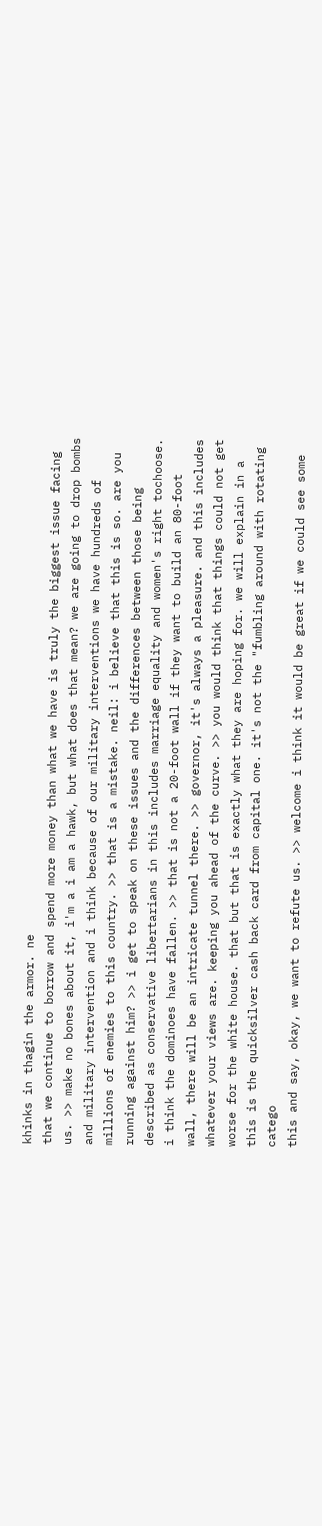khinks in thagin the armor. ne
that we continue to borrow and spend more money than what we have is truly the biggest issue facing us. >> make no bones about it, i'm a i am a hawk, but what does that mean? we are going to drop bombs and military intervention and i think because of our military interventions we have hundreds of millions of enemies to this country. >> that is a mistake. neil: i believe that this is so. are you running against him? >> i get to speak on these issues and the differences between those being described as conservative libertarians in this includes marriage equality and women's right tochoose. i think the dominoes have fallen. >> that is not a 20-foot wall if they want to build an 80-foot wall, there will be an intricate tunnel there. >> governor, it's always a pleasure. and this includes whatever your views are. keeping you ahead of the curve. >> you would think that things could not get worse for the white house. that but that is exactly what they are hoping for. we will explain in a this is the quicksilver cash back card from capital one. it's not the "fumbling around with rotating catego
this and say, okay, we want to refute us. >> welcome i think it would be great if we could see some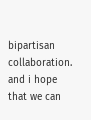bipartisan collaboration. and i hope that we can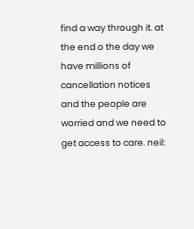find a way through it. at the end o the day we have millions of cancellation notices and the people are worried and we need to get access to care. neil: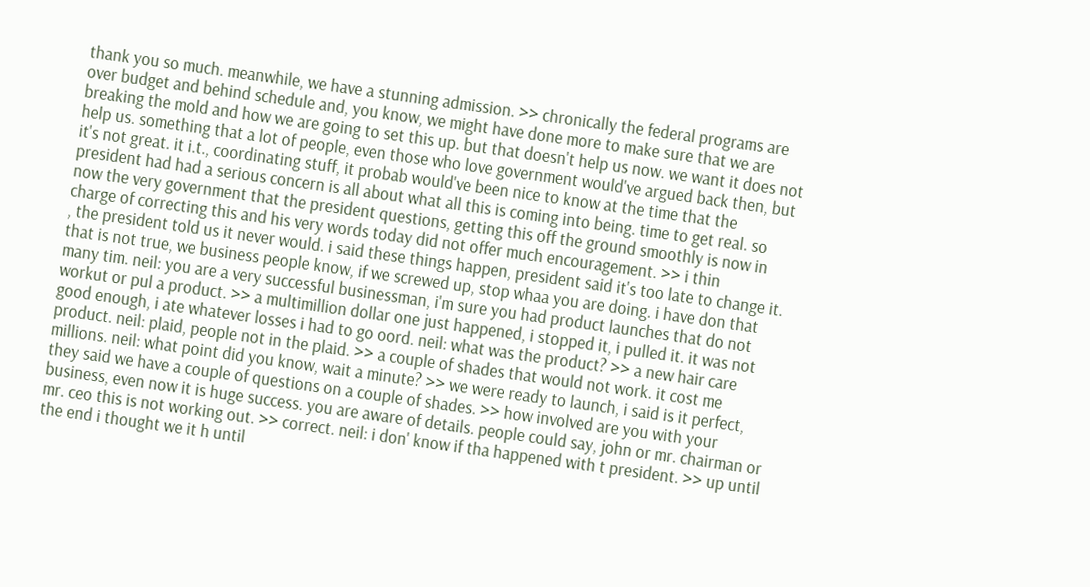thank you so much. meanwhile, we have a stunning admission. >> chronically the federal programs are over budget and behind schedule and, you know, we might have done more to make sure that we are breaking the mold and how we are going to set this up. but that doesn't help us now. we want it does not help us. something that a lot of people, even those who love government would've argued back then, but it's not great. it i.t., coordinating stuff, it probab would've been nice to know at the time that the president had had a serious concern is all about what all this is coming into being. time to get real. so now the very government that the president questions, getting this off the ground smoothly is now in charge of correcting this and his very words today did not offer much encouragement. >> i thin
, the president told us it never would. i said these things happen, president said it's too late to change it. that is not true, we business people know, if we screwed up, stop whaa you are doing. i have don that many tim. neil: you are a very successful businessman, i'm sure you had product launches that do not workut or pul a product. >> a multimillion dollar one just happened, i stopped it, i pulled it. it was not good enough, i ate whatever losses i had to go oord. neil: what was the product? >> a new hair care product. neil: plaid, people not in the plaid. >> a couple of shades that would not work. it cost me millions. neil: what point did you know, wait a minute? >> we were ready to launch, i said is it perfect, they said we have a couple of questions on a couple of shades. >> how involved are you with your business, even now it is huge success. you are aware of details. people could say, john or mr. chairman or mr. ceo this is not working out. >> correct. neil: i don' know if tha happened with t president. >> up until the end i thought we it h until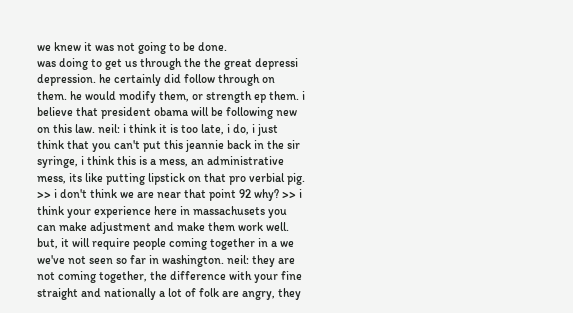we knew it was not going to be done.
was doing to get us through the the great depressi depression. he certainly did follow through on them. he would modify them, or strength ep them. i believe that president obama will be following new on this law. neil: i think it is too late, i do, i just think that you can't put this jeannie back in the sir syringe, i think this is a mess, an administrative mess, its like putting lipstick on that pro verbial pig. >> i don't think we are near that point 92 why? >> i think your experience here in massachusets you can make adjustment and make them work well. but, it will require people coming together in a we we've not seen so far in washington. neil: they are not coming together, the difference with your fine straight and nationally a lot of folk are angry, they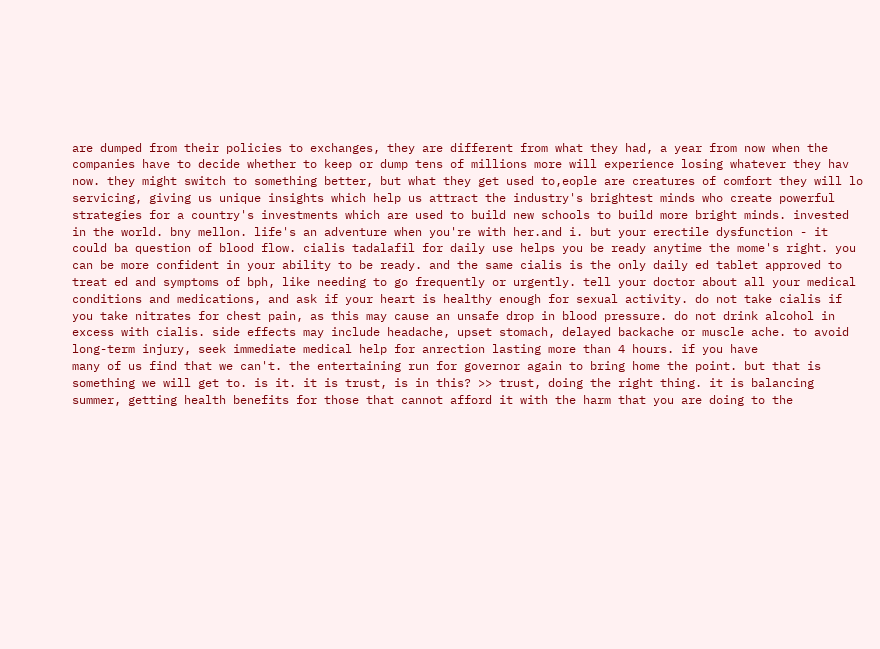are dumped from their policies to exchanges, they are different from what they had, a year from now when the companies have to decide whether to keep or dump tens of millions more will experience losing whatever they hav now. they might switch to something better, but what they get used to,eople are creatures of comfort they will lo
servicing, giving us unique insights which help us attract the industry's brightest minds who create powerful strategies for a country's investments which are used to build new schools to build more bright minds. invested in the world. bny mellon. life's an adventure when you're with her.and i. but your erectile dysfunction - it could ba question of blood flow. cialis tadalafil for daily use helps you be ready anytime the mome's right. you can be more confident in your ability to be ready. and the same cialis is the only daily ed tablet approved to treat ed and symptoms of bph, like needing to go frequently or urgently. tell your doctor about all your medical conditions and medications, and ask if your heart is healthy enough for sexual activity. do not take cialis if you take nitrates for chest pain, as this may cause an unsafe drop in blood pressure. do not drink alcohol in excess with cialis. side effects may include headache, upset stomach, delayed backache or muscle ache. to avoid long-term injury, seek immediate medical help for anrection lasting more than 4 hours. if you have
many of us find that we can't. the entertaining run for governor again to bring home the point. but that is something we will get to. is it. it is trust, is in this? >> trust, doing the right thing. it is balancing summer, getting health benefits for those that cannot afford it with the harm that you are doing to the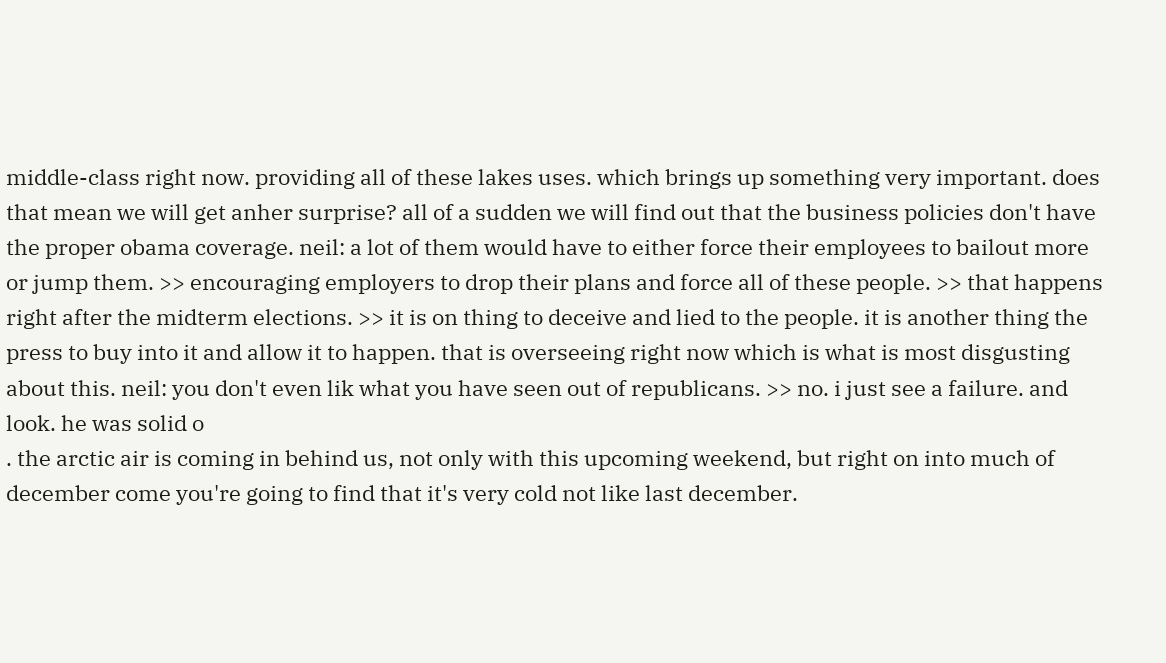middle-class right now. providing all of these lakes uses. which brings up something very important. does that mean we will get anher surprise? all of a sudden we will find out that the business policies don't have the proper obama coverage. neil: a lot of them would have to either force their employees to bailout more or jump them. >> encouraging employers to drop their plans and force all of these people. >> that happens right after the midterm elections. >> it is on thing to deceive and lied to the people. it is another thing the press to buy into it and allow it to happen. that is overseeing right now which is what is most disgusting about this. neil: you don't even lik what you have seen out of republicans. >> no. i just see a failure. and look. he was solid o
. the arctic air is coming in behind us, not only with this upcoming weekend, but right on into much of december come you're going to find that it's very cold not like last december.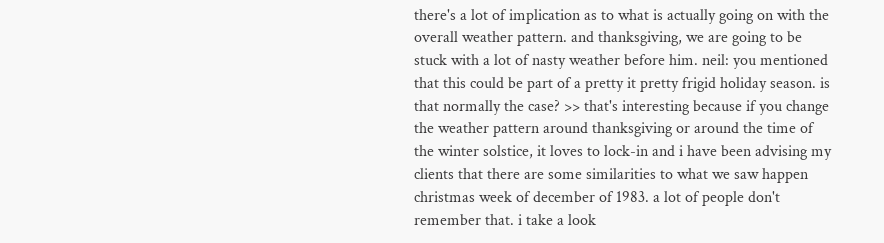there's a lot of implication as to what is actually going on with the overall weather pattern. and thanksgiving, we are going to be stuck with a lot of nasty weather before him. neil: you mentioned that this could be part of a pretty it pretty frigid holiday season. is that normally the case? >> that's interesting because if you change the weather pattern around thanksgiving or around the time of the winter solstice, it loves to lock-in and i have been advising my clients that there are some similarities to what we saw happen christmas week of december of 1983. a lot of people don't remember that. i take a look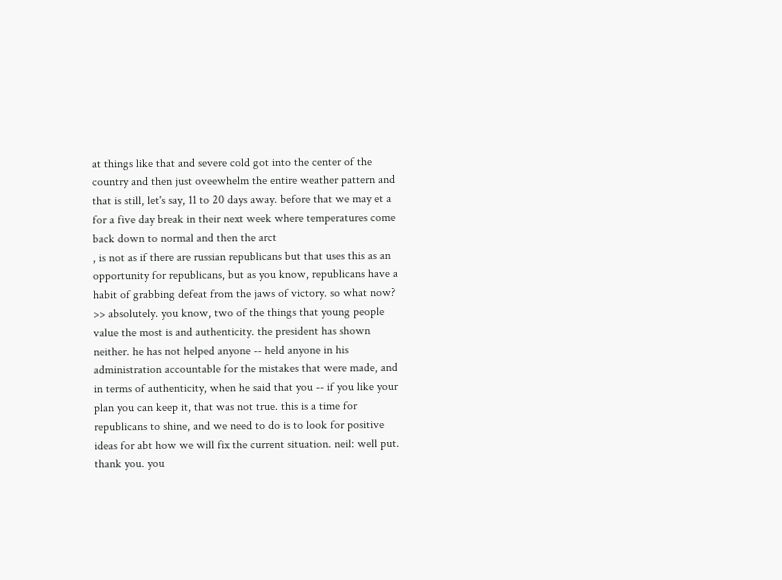at things like that and severe cold got into the center of the country and then just oveewhelm the entire weather pattern and that is still, let's say, 11 to 20 days away. before that we may et a for a five day break in their next week where temperatures come back down to normal and then the arct
, is not as if there are russian republicans but that uses this as an opportunity for republicans, but as you know, republicans have a habit of grabbing defeat from the jaws of victory. so what now? >> absolutely. you know, two of the things that young people value the most is and authenticity. the president has shown neither. he has not helped anyone -- held anyone in his administration accountable for the mistakes that were made, and in terms of authenticity, when he said that you -- if you like your plan you can keep it, that was not true. this is a time for republicans to shine, and we need to do is to look for positive ideas for abt how we will fix the current situation. neil: well put. thank you. you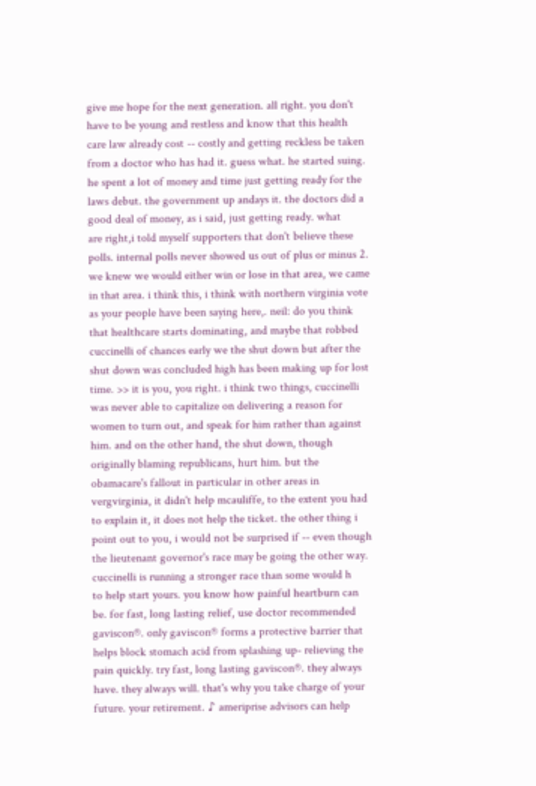give me hope for the next generation. all right. you don't have to be young and restless and know that this health care law already cost -- costly and getting reckless be taken from a doctor who has had it. guess what. he started suing. he spent a lot of money and time just getting ready for the laws debut. the government up andays it. the doctors did a good deal of money, as i said, just getting ready. what
are right,i told myself supporters that don't believe these polls. internal polls never showed us out of plus or minus 2. we knew we would either win or lose in that area, we came in that area. i think this, i think with northern virginia vote as your people have been saying here,. neil: do you think that healthcare starts dominating, and maybe that robbed cuccinelli of chances early we the shut down but after the shut down was concluded high has been making up for lost time. >> it is you, you right. i think two things, cuccinelli was never able to capitalize on delivering a reason for women to turn out, and speak for him rather than against him. and on the other hand, the shut down, though originally blaming republicans, hurt him. but the obamacare's fallout in particular in other areas in vergvirginia, it didn't help mcauliffe, to the extent you had to explain it, it does not help the ticket. the other thing i point out to you, i would not be surprised if -- even though the lieutenant governor's race may be going the other way. cuccinelli is running a stronger race than some would h
to help start yours. you know how painful heartburn can be. for fast, long lasting relief, use doctor recommended gaviscon®. only gaviscon® forms a protective barrier that helps block stomach acid from splashing up- relieving the pain quickly. try fast, long lasting gaviscon®. they always have. they always will. that's why you take charge of your future. your retirement. ♪ ameriprise advisors can help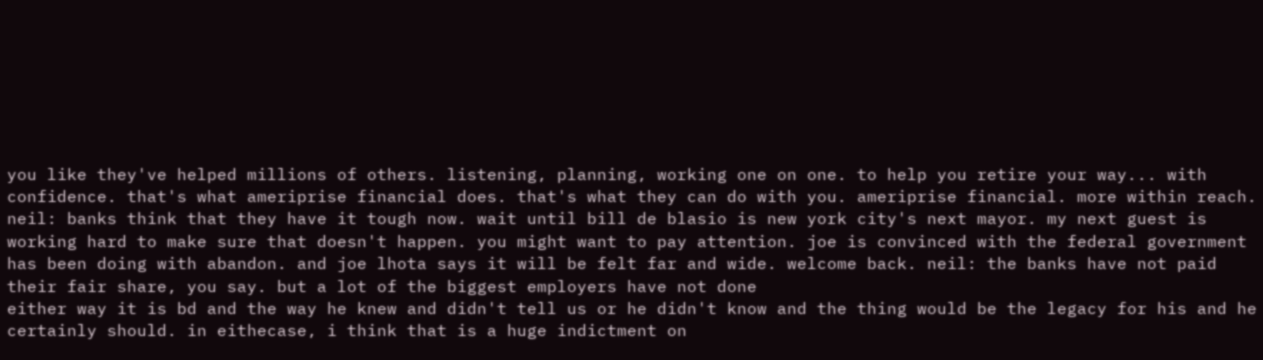you like they've helped millions of others. listening, planning, working one on one. to help you retire your way... with confidence. that's what ameriprise financial does. that's what they can do with you. ameriprise financial. more within reach. neil: banks think that they have it tough now. wait until bill de blasio is new york city's next mayor. my next guest is working hard to make sure that doesn't happen. you might want to pay attention. joe is convinced with the federal government has been doing with abandon. and joe lhota says it will be felt far and wide. welcome back. neil: the banks have not paid their fair share, you say. but a lot of the biggest employers have not done
either way it is bd and the way he knew and didn't tell us or he didn't know and the thing would be the legacy for his and he certainly should. in eithecase, i think that is a huge indictment on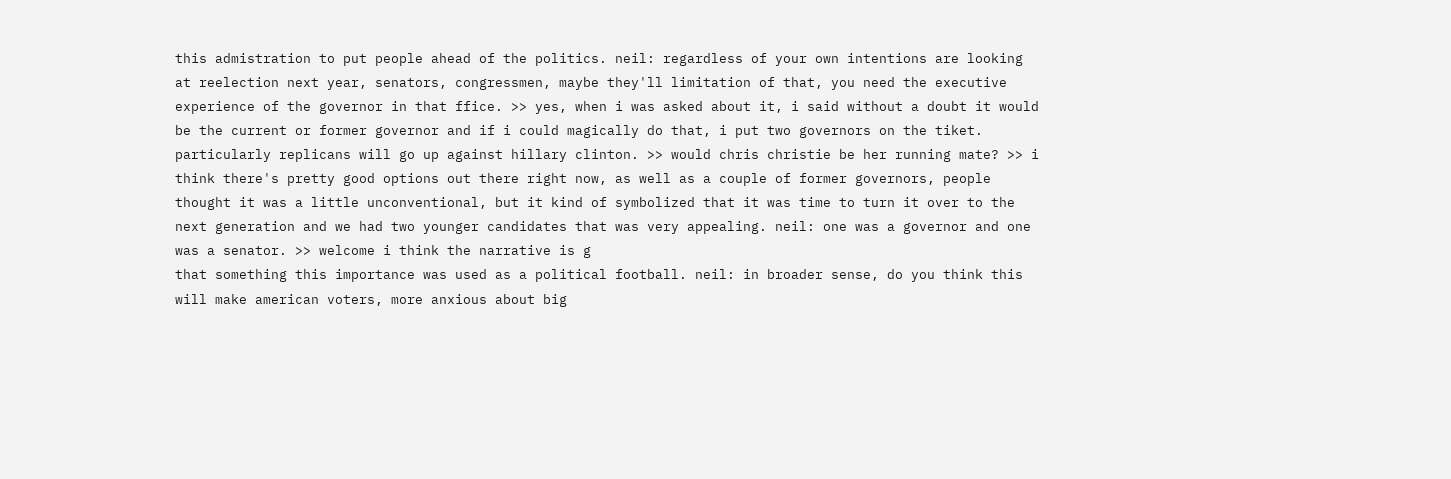this admistration to put people ahead of the politics. neil: regardless of your own intentions are looking at reelection next year, senators, congressmen, maybe they'll limitation of that, you need the executive experience of the governor in that ffice. >> yes, when i was asked about it, i said without a doubt it would be the current or former governor and if i could magically do that, i put two governors on the tiket. particularly replicans will go up against hillary clinton. >> would chris christie be her running mate? >> i think there's pretty good options out there right now, as well as a couple of former governors, people thought it was a little unconventional, but it kind of symbolized that it was time to turn it over to the next generation and we had two younger candidates that was very appealing. neil: one was a governor and one was a senator. >> welcome i think the narrative is g
that something this importance was used as a political football. neil: in broader sense, do you think this will make american voters, more anxious about big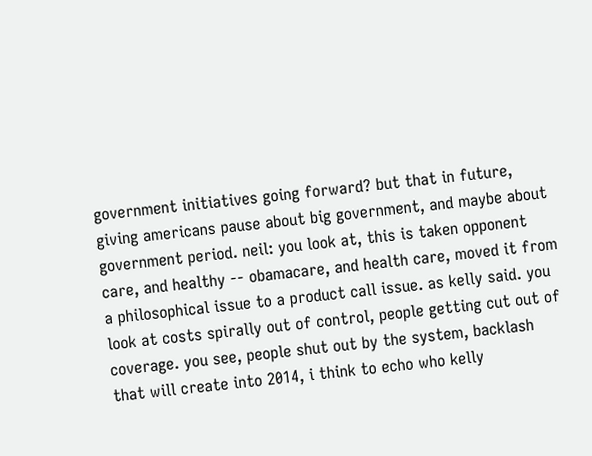government initiatives going forward? but that in future, giving americans pause about big government, and maybe about government period. neil: you look at, this is taken opponent care, and healthy -- obamacare, and health care, moved it from a philosophical issue to a product call issue. as kelly said. you look at costs spirally out of control, people getting cut out of coverage. you see, people shut out by the system, backlash that will create into 2014, i think to echo who kelly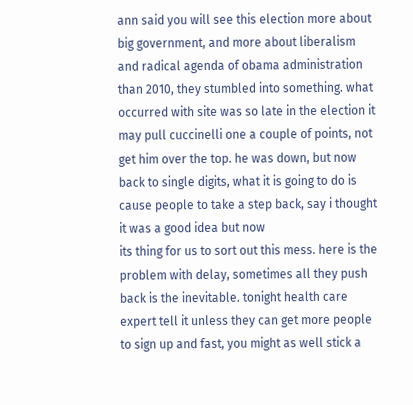ann said you will see this election more about big government, and more about liberalism and radical agenda of obama administration than 2010, they stumbled into something. what occurred with site was so late in the election it may pull cuccinelli one a couple of points, not get him over the top. he was down, but now back to single digits, what it is going to do is cause people to take a step back, say i thought it was a good idea but now
its thing for us to sort out this mess. here is the problem with delay, sometimes all they push back is the inevitable. tonight health care expert tell it unless they can get more people to sign up and fast, you might as well stick a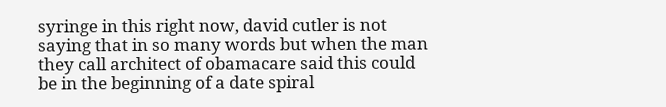syringe in this right now, david cutler is not saying that in so many words but when the man they call architect of obamacare said this could be in the beginning of a date spiral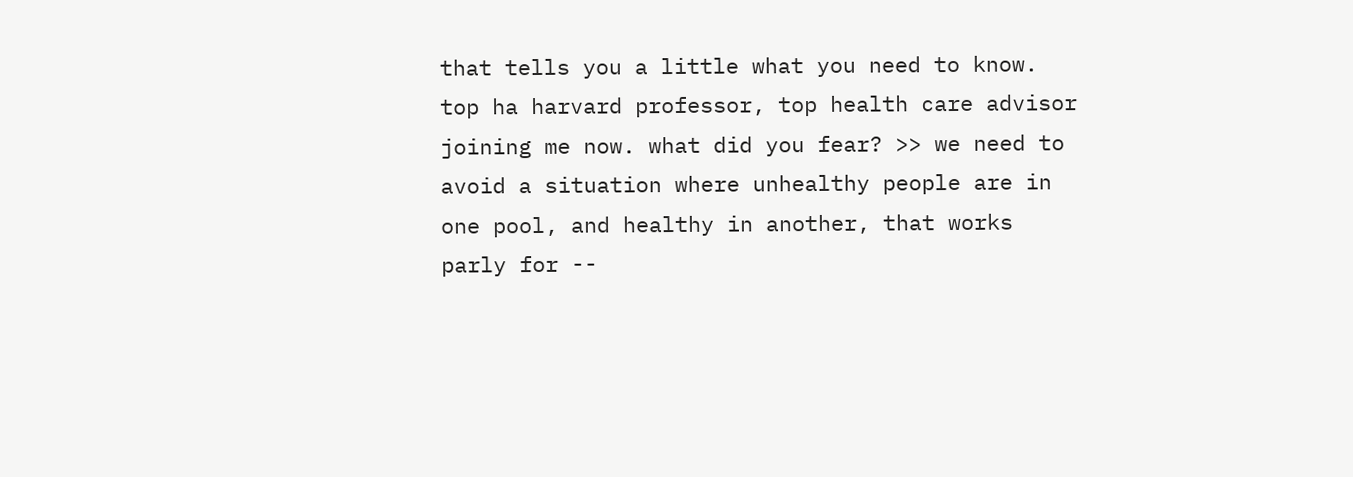that tells you a little what you need to know. top ha harvard professor, top health care advisor joining me now. what did you fear? >> we need to avoid a situation where unhealthy people are in one pool, and healthy in another, that works parly for --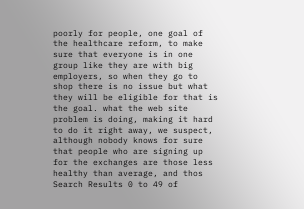poorly for people, one goal of the healthcare reform, to make sure that everyone is in one group like they are with big employers, so when they go to shop there is no issue but what they will be eligible for that is the goal. what the web site problem is doing, making it hard to do it right away, we suspect, although nobody knows for sure that people who are signing up for the exchanges are those less healthy than average, and thos
Search Results 0 to 49 of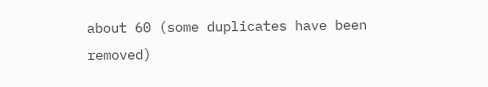about 60 (some duplicates have been removed)